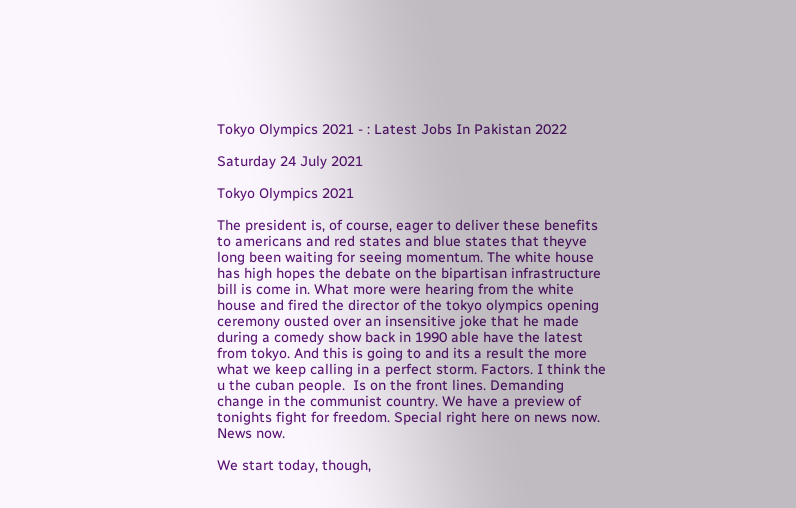Tokyo Olympics 2021 - : Latest Jobs In Pakistan 2022

Saturday 24 July 2021

Tokyo Olympics 2021

The president is, of course, eager to deliver these benefits to americans and red states and blue states that theyve long been waiting for seeing momentum. The white house has high hopes the debate on the bipartisan infrastructure bill is come in. What more were hearing from the white house and fired the director of the tokyo olympics opening ceremony ousted over an insensitive joke that he made during a comedy show back in 1990 able have the latest from tokyo. And this is going to and its a result the more what we keep calling in a perfect storm. Factors. I think the u the cuban people.  Is on the front lines. Demanding change in the communist country. We have a preview of tonights fight for freedom. Special right here on news now. News now.

We start today, though,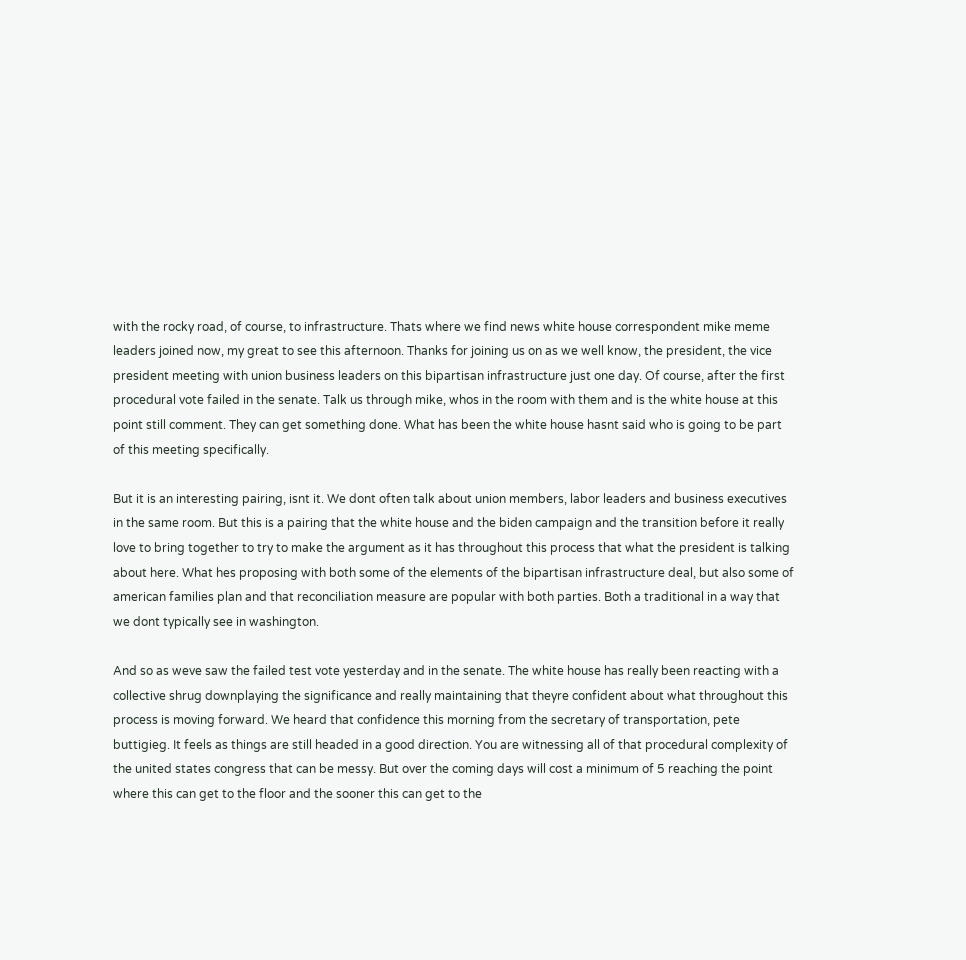with the rocky road, of course, to infrastructure. Thats where we find news white house correspondent mike meme leaders joined now, my great to see this afternoon. Thanks for joining us on as we well know, the president, the vice president meeting with union business leaders on this bipartisan infrastructure just one day. Of course, after the first procedural vote failed in the senate. Talk us through mike, whos in the room with them and is the white house at this point still comment. They can get something done. What has been the white house hasnt said who is going to be part of this meeting specifically.

But it is an interesting pairing, isnt it. We dont often talk about union members, labor leaders and business executives in the same room. But this is a pairing that the white house and the biden campaign and the transition before it really love to bring together to try to make the argument as it has throughout this process that what the president is talking about here. What hes proposing with both some of the elements of the bipartisan infrastructure deal, but also some of american families plan and that reconciliation measure are popular with both parties. Both a traditional in a way that we dont typically see in washington.

And so as weve saw the failed test vote yesterday and in the senate. The white house has really been reacting with a collective shrug downplaying the significance and really maintaining that theyre confident about what throughout this process is moving forward. We heard that confidence this morning from the secretary of transportation, pete buttigieg. It feels as things are still headed in a good direction. You are witnessing all of that procedural complexity of the united states congress that can be messy. But over the coming days will cost a minimum of 5 reaching the point where this can get to the floor and the sooner this can get to the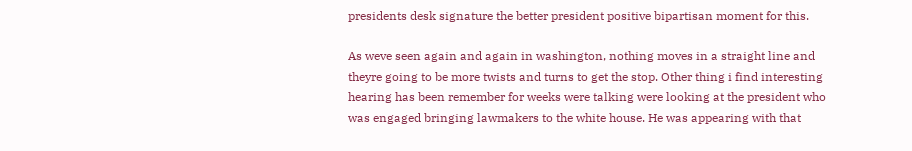presidents desk signature the better president positive bipartisan moment for this.

As weve seen again and again in washington, nothing moves in a straight line and theyre going to be more twists and turns to get the stop. Other thing i find interesting hearing has been remember for weeks were talking were looking at the president who was engaged bringing lawmakers to the white house. He was appearing with that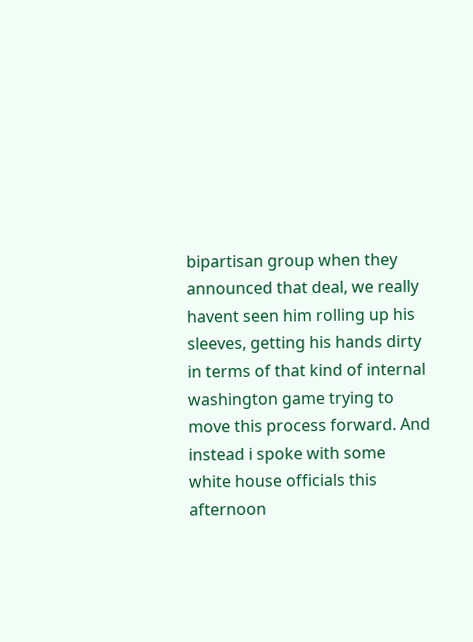bipartisan group when they announced that deal, we really havent seen him rolling up his sleeves, getting his hands dirty in terms of that kind of internal washington game trying to move this process forward. And instead i spoke with some white house officials this afternoon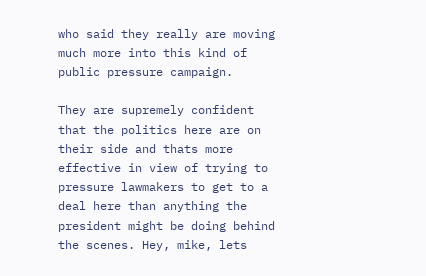who said they really are moving much more into this kind of public pressure campaign.

They are supremely confident that the politics here are on their side and thats more effective in view of trying to pressure lawmakers to get to a deal here than anything the president might be doing behind the scenes. Hey, mike, lets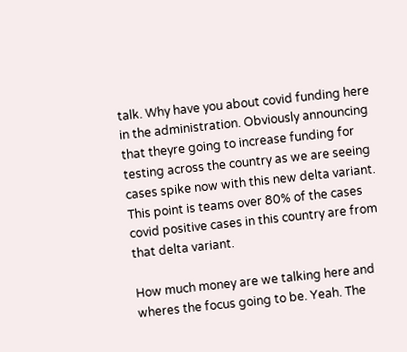talk. Why have you about covid funding here in the administration. Obviously announcing that theyre going to increase funding for testing across the country as we are seeing cases spike now with this new delta variant. This point is teams over 80% of the cases covid positive cases in this country are from that delta variant.

How much money are we talking here and wheres the focus going to be. Yeah. The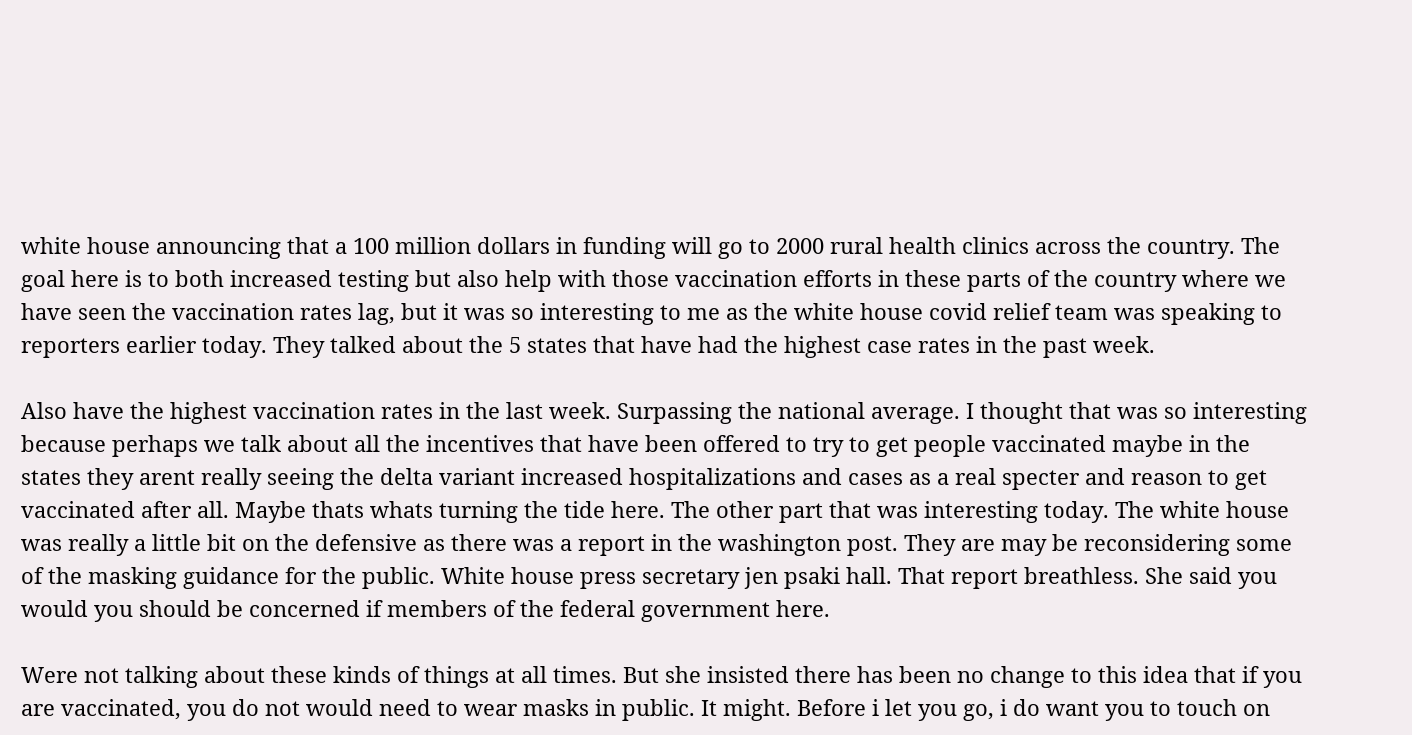white house announcing that a 100 million dollars in funding will go to 2000 rural health clinics across the country. The goal here is to both increased testing but also help with those vaccination efforts in these parts of the country where we have seen the vaccination rates lag, but it was so interesting to me as the white house covid relief team was speaking to reporters earlier today. They talked about the 5 states that have had the highest case rates in the past week.

Also have the highest vaccination rates in the last week. Surpassing the national average. I thought that was so interesting because perhaps we talk about all the incentives that have been offered to try to get people vaccinated maybe in the states they arent really seeing the delta variant increased hospitalizations and cases as a real specter and reason to get vaccinated after all. Maybe thats whats turning the tide here. The other part that was interesting today. The white house was really a little bit on the defensive as there was a report in the washington post. They are may be reconsidering some of the masking guidance for the public. White house press secretary jen psaki hall. That report breathless. She said you would you should be concerned if members of the federal government here.

Were not talking about these kinds of things at all times. But she insisted there has been no change to this idea that if you are vaccinated, you do not would need to wear masks in public. It might. Before i let you go, i do want you to touch on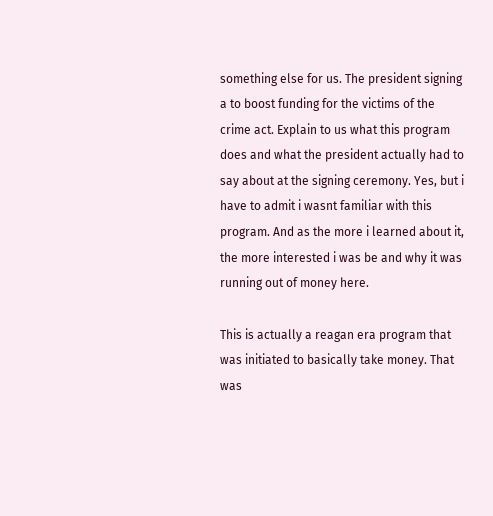something else for us. The president signing a to boost funding for the victims of the crime act. Explain to us what this program does and what the president actually had to say about at the signing ceremony. Yes, but i have to admit i wasnt familiar with this program. And as the more i learned about it, the more interested i was be and why it was running out of money here.

This is actually a reagan era program that was initiated to basically take money. That was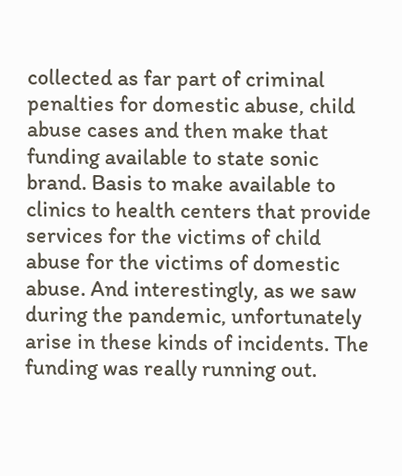collected as far part of criminal penalties for domestic abuse, child abuse cases and then make that funding available to state sonic brand. Basis to make available to clinics to health centers that provide services for the victims of child abuse for the victims of domestic abuse. And interestingly, as we saw during the pandemic, unfortunately arise in these kinds of incidents. The funding was really running out.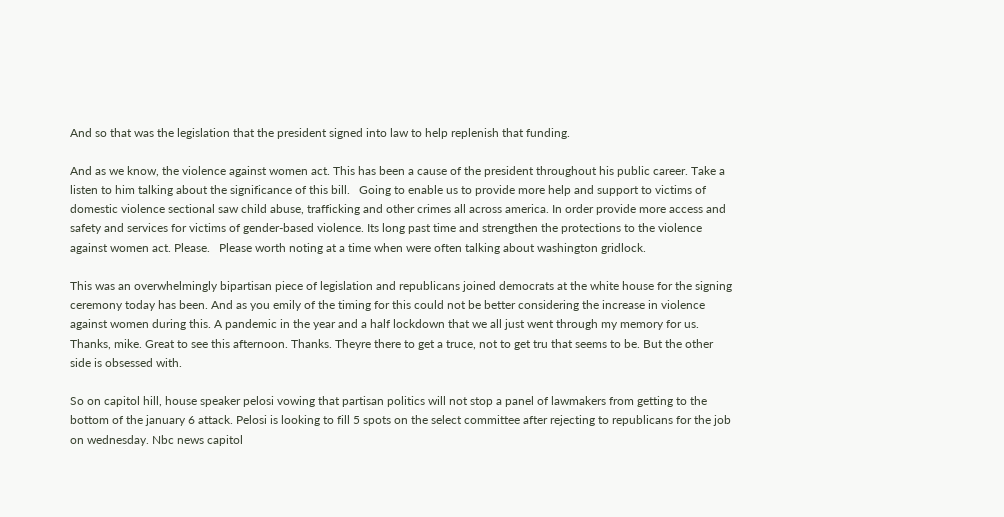And so that was the legislation that the president signed into law to help replenish that funding.

And as we know, the violence against women act. This has been a cause of the president throughout his public career. Take a listen to him talking about the significance of this bill.   Going to enable us to provide more help and support to victims of domestic violence sectional saw child abuse, trafficking and other crimes all across america. In order provide more access and safety and services for victims of gender-based violence. Its long past time and strengthen the protections to the violence against women act. Please.   Please worth noting at a time when were often talking about washington gridlock.

This was an overwhelmingly bipartisan piece of legislation and republicans joined democrats at the white house for the signing ceremony today has been. And as you emily of the timing for this could not be better considering the increase in violence against women during this. A pandemic in the year and a half lockdown that we all just went through my memory for us. Thanks, mike. Great to see this afternoon. Thanks. Theyre there to get a truce, not to get tru that seems to be. But the other side is obsessed with.

So on capitol hill, house speaker pelosi vowing that partisan politics will not stop a panel of lawmakers from getting to the bottom of the january 6 attack. Pelosi is looking to fill 5 spots on the select committee after rejecting to republicans for the job on wednesday. Nbc news capitol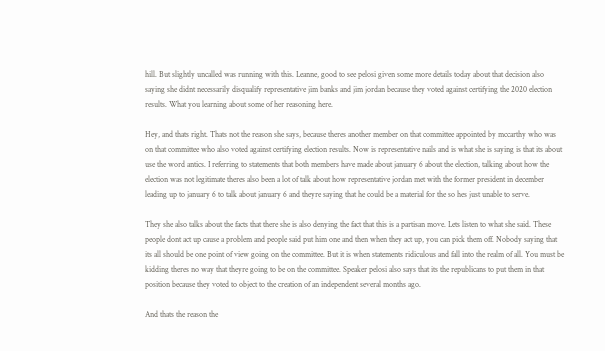hill. But slightly uncalled was running with this. Leanne, good to see pelosi given some more details today about that decision also saying she didnt necessarily disqualify representative jim banks and jim jordan because they voted against certifying the 2020 election results. What you learning about some of her reasoning here.

Hey, and thats right. Thats not the reason she says, because theres another member on that committee appointed by mccarthy who was on that committee who also voted against certifying election results. Now is representative nails and is what she is saying is that its about use the word antics. I referring to statements that both members have made about january 6 about the election, talking about how the election was not legitimate theres also been a lot of talk about how representative jordan met with the former president in december leading up to january 6 to talk about january 6 and theyre saying that he could be a material for the so hes just unable to serve.

They she also talks about the facts that there she is also denying the fact that this is a partisan move. Lets listen to what she said. These people dont act up cause a problem and people said put him one and then when they act up, you can pick them off. Nobody saying that its all should be one point of view going on the committee. But it is when statements ridiculous and fall into the realm of all. You must be kidding theres no way that theyre going to be on the committee. Speaker pelosi also says that its the republicans to put them in that position because they voted to object to the creation of an independent several months ago.

And thats the reason the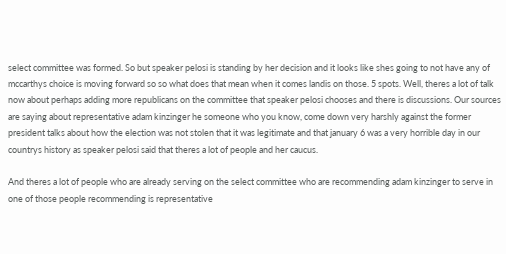select committee was formed. So but speaker pelosi is standing by her decision and it looks like shes going to not have any of mccarthys choice is moving forward so so what does that mean when it comes landis on those. 5 spots. Well, theres a lot of talk now about perhaps adding more republicans on the committee that speaker pelosi chooses and there is discussions. Our sources are saying about representative adam kinzinger he someone who you know, come down very harshly against the former president talks about how the election was not stolen that it was legitimate and that january 6 was a very horrible day in our countrys history as speaker pelosi said that theres a lot of people and her caucus.

And theres a lot of people who are already serving on the select committee who are recommending adam kinzinger to serve in one of those people recommending is representative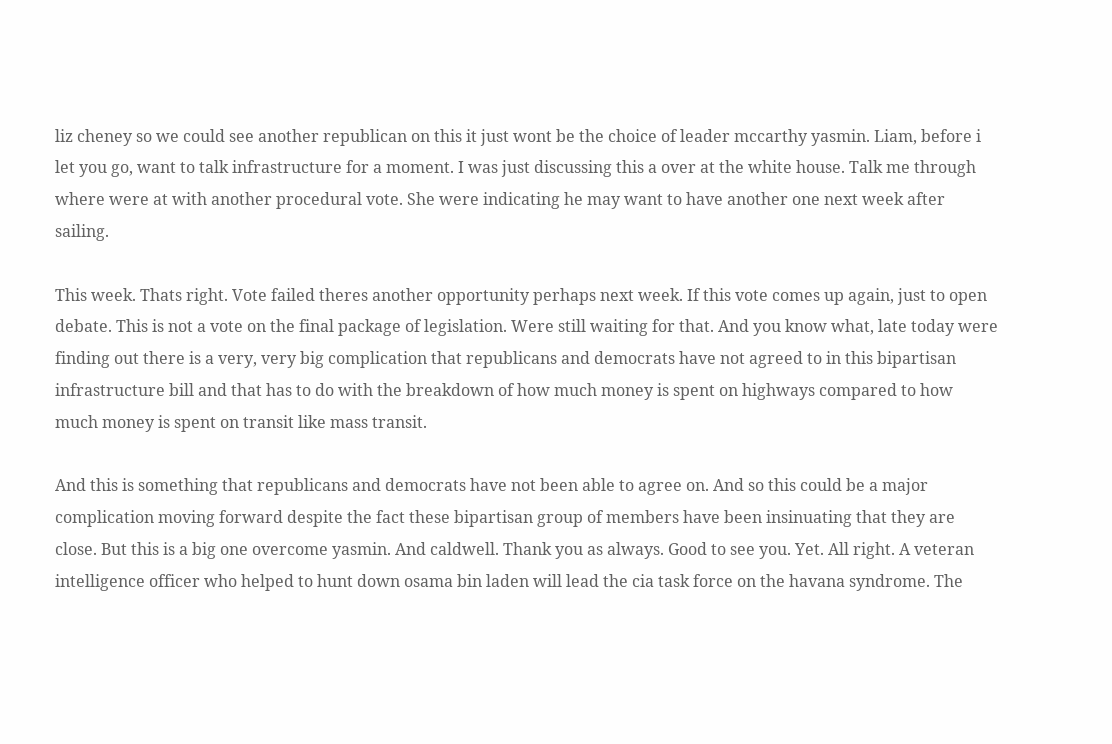liz cheney so we could see another republican on this it just wont be the choice of leader mccarthy yasmin. Liam, before i let you go, want to talk infrastructure for a moment. I was just discussing this a over at the white house. Talk me through where were at with another procedural vote. She were indicating he may want to have another one next week after sailing.

This week. Thats right. Vote failed theres another opportunity perhaps next week. If this vote comes up again, just to open debate. This is not a vote on the final package of legislation. Were still waiting for that. And you know what, late today were finding out there is a very, very big complication that republicans and democrats have not agreed to in this bipartisan infrastructure bill and that has to do with the breakdown of how much money is spent on highways compared to how much money is spent on transit like mass transit.

And this is something that republicans and democrats have not been able to agree on. And so this could be a major complication moving forward despite the fact these bipartisan group of members have been insinuating that they are close. But this is a big one overcome yasmin. And caldwell. Thank you as always. Good to see you. Yet. All right. A veteran intelligence officer who helped to hunt down osama bin laden will lead the cia task force on the havana syndrome. The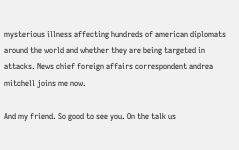mysterious illness affecting hundreds of american diplomats around the world and whether they are being targeted in attacks. News chief foreign affairs correspondent andrea mitchell joins me now.

And my friend. So good to see you. On the talk us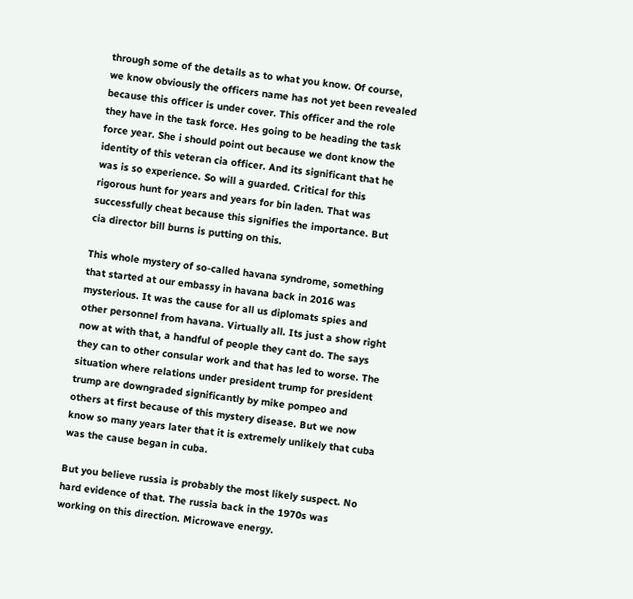through some of the details as to what you know. Of course, we know obviously the officers name has not yet been revealed because this officer is under cover. This officer and the role they have in the task force. Hes going to be heading the task force year. She i should point out because we dont know the identity of this veteran cia officer. And its significant that he was is so experience. So will a guarded. Critical for this rigorous hunt for years and years for bin laden. That was successfully cheat because this signifies the importance. But cia director bill burns is putting on this.

This whole mystery of so-called havana syndrome, something that started at our embassy in havana back in 2016 was mysterious. It was the cause for all us diplomats spies and other personnel from havana. Virtually all. Its just a show right now at with that, a handful of people they cant do. The says they can to other consular work and that has led to worse. The situation where relations under president trump for president trump are downgraded significantly by mike pompeo and others at first because of this mystery disease. But we now know so many years later that it is extremely unlikely that cuba was the cause began in cuba.

But you believe russia is probably the most likely suspect. No hard evidence of that. The russia back in the 1970s was working on this direction. Microwave energy.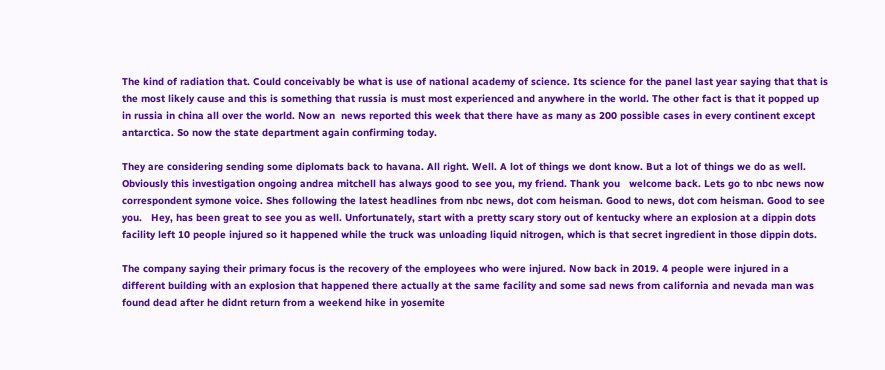The kind of radiation that. Could conceivably be what is use of national academy of science. Its science for the panel last year saying that that is the most likely cause and this is something that russia is must most experienced and anywhere in the world. The other fact is that it popped up in russia in china all over the world. Now an  news reported this week that there have as many as 200 possible cases in every continent except antarctica. So now the state department again confirming today.

They are considering sending some diplomats back to havana. All right. Well. A lot of things we dont know. But a lot of things we do as well. Obviously this investigation ongoing andrea mitchell has always good to see you, my friend. Thank you   welcome back. Lets go to nbc news now correspondent symone voice. Shes following the latest headlines from nbc news, dot com heisman. Good to news, dot com heisman. Good to see you.   Hey, has been great to see you as well. Unfortunately, start with a pretty scary story out of kentucky where an explosion at a dippin dots facility left 10 people injured so it happened while the truck was unloading liquid nitrogen, which is that secret ingredient in those dippin dots.

The company saying their primary focus is the recovery of the employees who were injured. Now back in 2019. 4 people were injured in a different building with an explosion that happened there actually at the same facility and some sad news from california and nevada man was found dead after he didnt return from a weekend hike in yosemite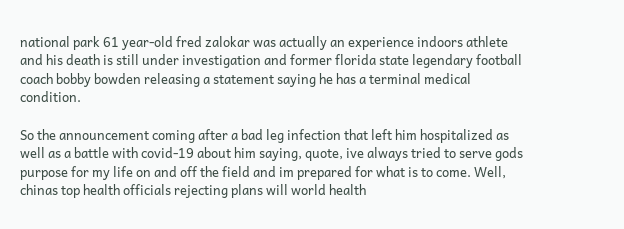national park 61 year-old fred zalokar was actually an experience indoors athlete and his death is still under investigation and former florida state legendary football coach bobby bowden releasing a statement saying he has a terminal medical condition.

So the announcement coming after a bad leg infection that left him hospitalized as well as a battle with covid-19 about him saying, quote, ive always tried to serve gods purpose for my life on and off the field and im prepared for what is to come. Well, chinas top health officials rejecting plans will world health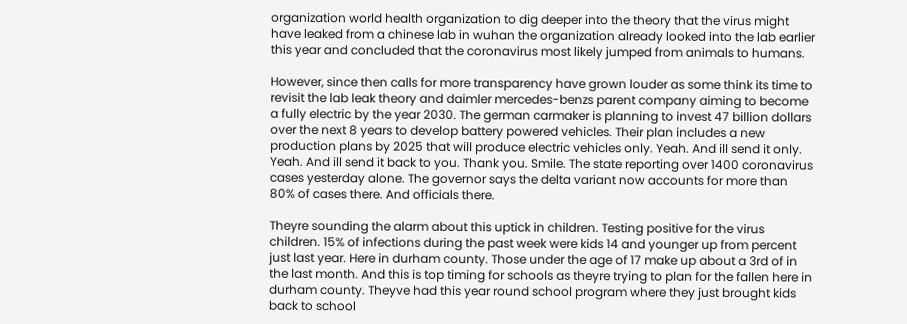organization world health organization to dig deeper into the theory that the virus might have leaked from a chinese lab in wuhan the organization already looked into the lab earlier this year and concluded that the coronavirus most likely jumped from animals to humans.

However, since then calls for more transparency have grown louder as some think its time to revisit the lab leak theory and daimler mercedes-benzs parent company aiming to become a fully electric by the year 2030. The german carmaker is planning to invest 47 billion dollars over the next 8 years to develop battery powered vehicles. Their plan includes a new production plans by 2025 that will produce electric vehicles only. Yeah. And ill send it only. Yeah. And ill send it back to you. Thank you. Smile. The state reporting over 1400 coronavirus cases yesterday alone. The governor says the delta variant now accounts for more than 80% of cases there. And officials there.

Theyre sounding the alarm about this uptick in children. Testing positive for the virus children. 15% of infections during the past week were kids 14 and younger up from percent just last year. Here in durham county. Those under the age of 17 make up about a 3rd of in the last month. And this is top timing for schools as theyre trying to plan for the fallen here in durham county. Theyve had this year round school program where they just brought kids back to school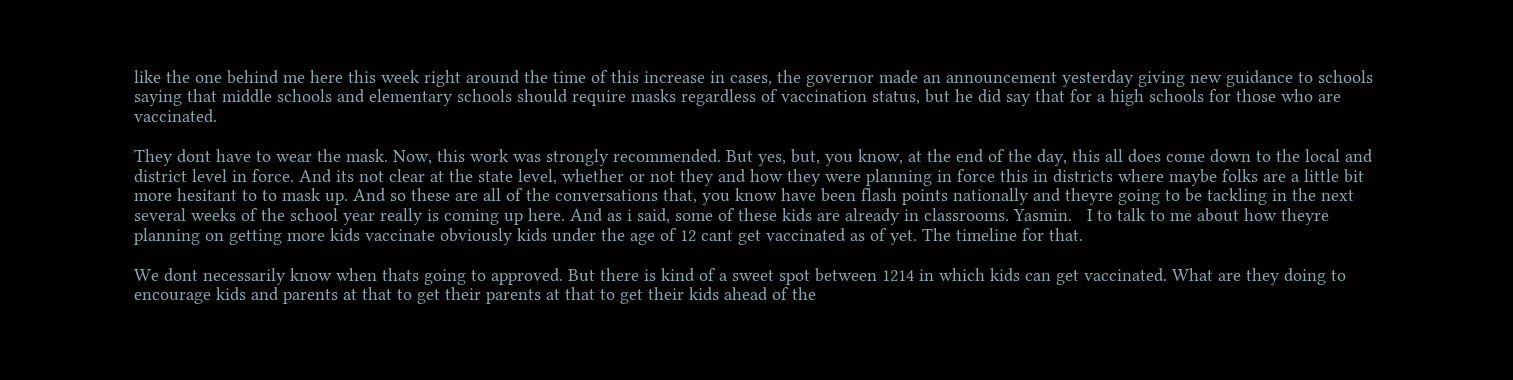like the one behind me here this week right around the time of this increase in cases, the governor made an announcement yesterday giving new guidance to schools saying that middle schools and elementary schools should require masks regardless of vaccination status, but he did say that for a high schools for those who are vaccinated.

They dont have to wear the mask. Now, this work was strongly recommended. But yes, but, you know, at the end of the day, this all does come down to the local and district level in force. And its not clear at the state level, whether or not they and how they were planning in force this in districts where maybe folks are a little bit more hesitant to to mask up. And so these are all of the conversations that, you know have been flash points nationally and theyre going to be tackling in the next several weeks of the school year really is coming up here. And as i said, some of these kids are already in classrooms. Yasmin.   I to talk to me about how theyre planning on getting more kids vaccinate obviously kids under the age of 12 cant get vaccinated as of yet. The timeline for that.

We dont necessarily know when thats going to approved. But there is kind of a sweet spot between 1214 in which kids can get vaccinated. What are they doing to encourage kids and parents at that to get their parents at that to get their kids ahead of the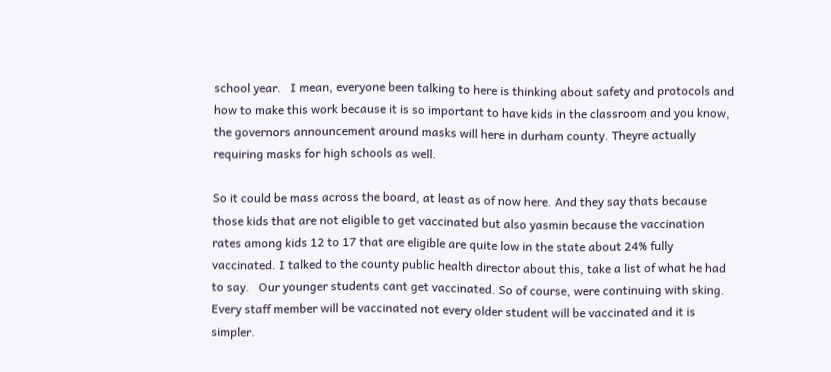school year.   I mean, everyone been talking to here is thinking about safety and protocols and how to make this work because it is so important to have kids in the classroom and you know, the governors announcement around masks will here in durham county. Theyre actually requiring masks for high schools as well.

So it could be mass across the board, at least as of now here. And they say thats because those kids that are not eligible to get vaccinated but also yasmin because the vaccination rates among kids 12 to 17 that are eligible are quite low in the state about 24% fully vaccinated. I talked to the county public health director about this, take a list of what he had to say.   Our younger students cant get vaccinated. So of course, were continuing with sking. Every staff member will be vaccinated not every older student will be vaccinated and it is simpler.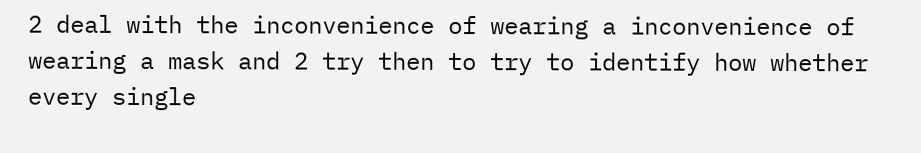2 deal with the inconvenience of wearing a inconvenience of wearing a mask and 2 try then to try to identify how whether every single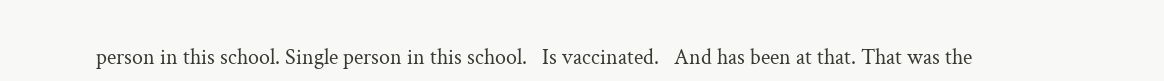person in this school. Single person in this school.   Is vaccinated.   And has been at that. That was the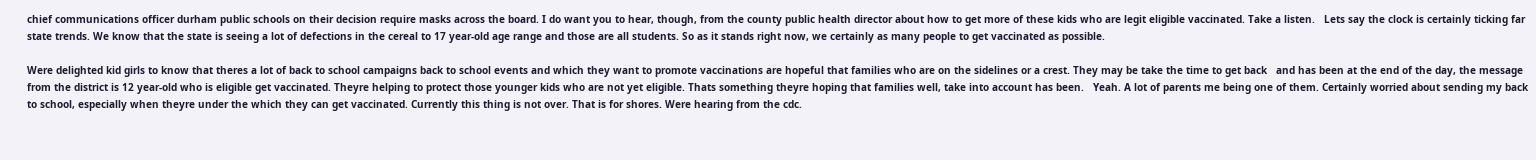chief communications officer durham public schools on their decision require masks across the board. I do want you to hear, though, from the county public health director about how to get more of these kids who are legit eligible vaccinated. Take a listen.   Lets say the clock is certainly ticking far state trends. We know that the state is seeing a lot of defections in the cereal to 17 year-old age range and those are all students. So as it stands right now, we certainly as many people to get vaccinated as possible.

Were delighted kid girls to know that theres a lot of back to school campaigns back to school events and which they want to promote vaccinations are hopeful that families who are on the sidelines or a crest. They may be take the time to get back   and has been at the end of the day, the message from the district is 12 year-old who is eligible get vaccinated. Theyre helping to protect those younger kids who are not yet eligible. Thats something theyre hoping that families well, take into account has been.   Yeah. A lot of parents me being one of them. Certainly worried about sending my back to school, especially when theyre under the which they can get vaccinated. Currently this thing is not over. That is for shores. Were hearing from the cdc.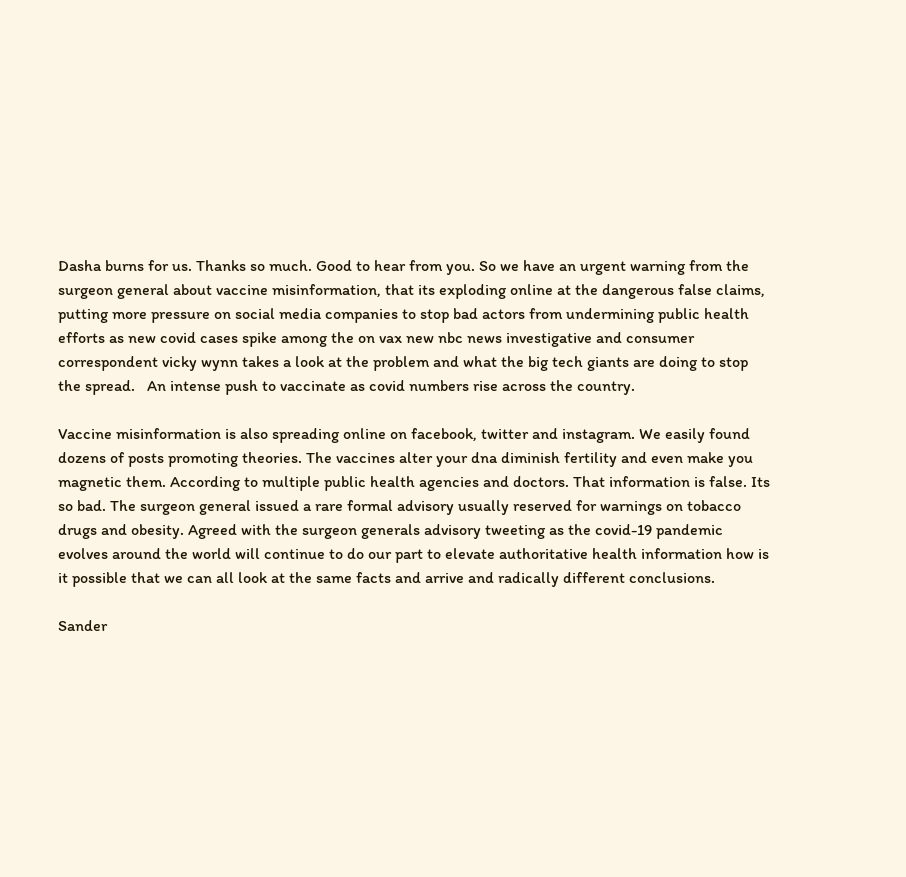Dasha burns for us. Thanks so much. Good to hear from you. So we have an urgent warning from the surgeon general about vaccine misinformation, that its exploding online at the dangerous false claims, putting more pressure on social media companies to stop bad actors from undermining public health efforts as new covid cases spike among the on vax new nbc news investigative and consumer correspondent vicky wynn takes a look at the problem and what the big tech giants are doing to stop the spread.   An intense push to vaccinate as covid numbers rise across the country.

Vaccine misinformation is also spreading online on facebook, twitter and instagram. We easily found dozens of posts promoting theories. The vaccines alter your dna diminish fertility and even make you magnetic them. According to multiple public health agencies and doctors. That information is false. Its so bad. The surgeon general issued a rare formal advisory usually reserved for warnings on tobacco drugs and obesity. Agreed with the surgeon generals advisory tweeting as the covid-19 pandemic evolves around the world will continue to do our part to elevate authoritative health information how is it possible that we can all look at the same facts and arrive and radically different conclusions.

Sander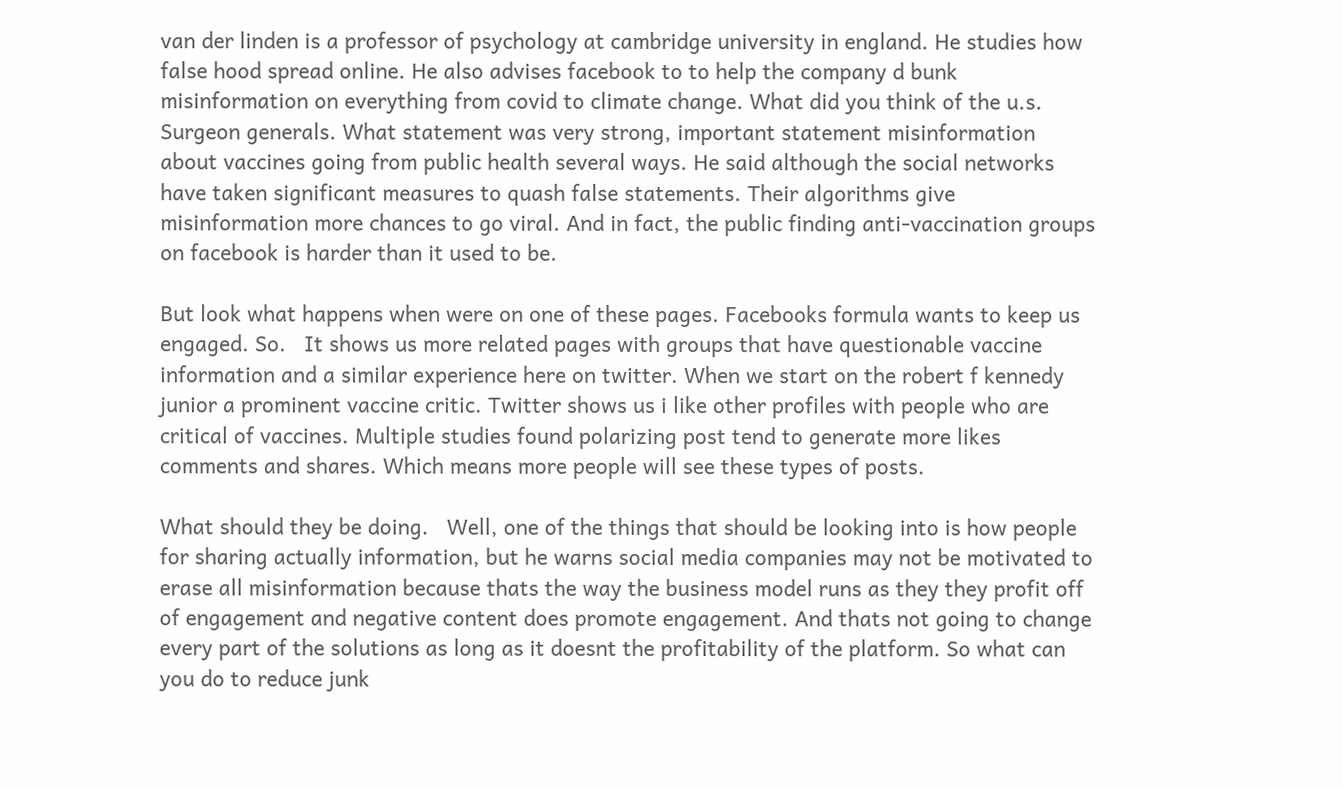van der linden is a professor of psychology at cambridge university in england. He studies how false hood spread online. He also advises facebook to to help the company d bunk misinformation on everything from covid to climate change. What did you think of the u.s. Surgeon generals. What statement was very strong, important statement misinformation about vaccines going from public health several ways. He said although the social networks have taken significant measures to quash false statements. Their algorithms give misinformation more chances to go viral. And in fact, the public finding anti-vaccination groups on facebook is harder than it used to be.

But look what happens when were on one of these pages. Facebooks formula wants to keep us engaged. So.   It shows us more related pages with groups that have questionable vaccine information and a similar experience here on twitter. When we start on the robert f kennedy junior a prominent vaccine critic. Twitter shows us i like other profiles with people who are critical of vaccines. Multiple studies found polarizing post tend to generate more likes comments and shares. Which means more people will see these types of posts.

What should they be doing.   Well, one of the things that should be looking into is how people for sharing actually information, but he warns social media companies may not be motivated to erase all misinformation because thats the way the business model runs as they they profit off of engagement and negative content does promote engagement. And thats not going to change every part of the solutions as long as it doesnt the profitability of the platform. So what can you do to reduce junk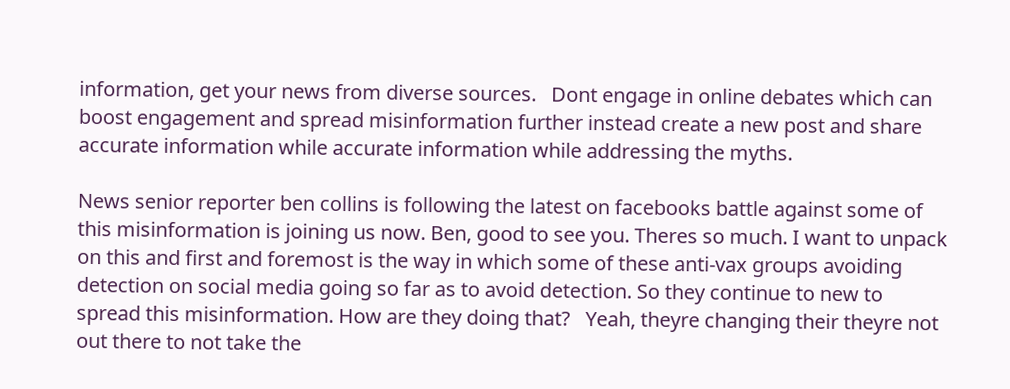information, get your news from diverse sources.   Dont engage in online debates which can boost engagement and spread misinformation further instead create a new post and share accurate information while accurate information while addressing the myths.

News senior reporter ben collins is following the latest on facebooks battle against some of this misinformation is joining us now. Ben, good to see you. Theres so much. I want to unpack on this and first and foremost is the way in which some of these anti-vax groups avoiding detection on social media going so far as to avoid detection. So they continue to new to spread this misinformation. How are they doing that?   Yeah, theyre changing their theyre not out there to not take the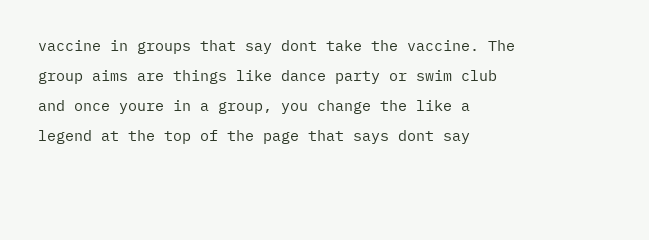vaccine in groups that say dont take the vaccine. The group aims are things like dance party or swim club and once youre in a group, you change the like a legend at the top of the page that says dont say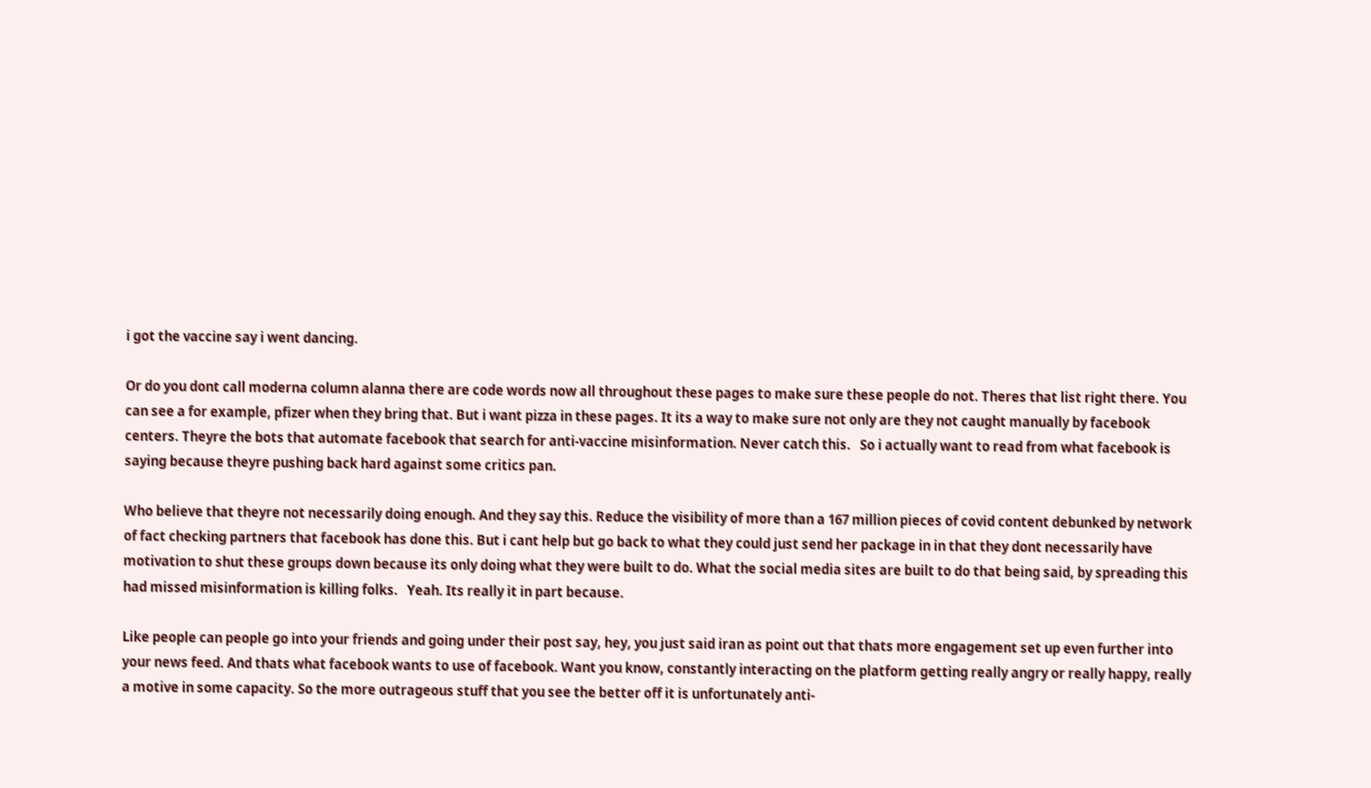i got the vaccine say i went dancing.

Or do you dont call moderna column alanna there are code words now all throughout these pages to make sure these people do not. Theres that list right there. You can see a for example, pfizer when they bring that. But i want pizza in these pages. It its a way to make sure not only are they not caught manually by facebook centers. Theyre the bots that automate facebook that search for anti-vaccine misinformation. Never catch this.   So i actually want to read from what facebook is saying because theyre pushing back hard against some critics pan.

Who believe that theyre not necessarily doing enough. And they say this. Reduce the visibility of more than a 167 million pieces of covid content debunked by network of fact checking partners that facebook has done this. But i cant help but go back to what they could just send her package in in that they dont necessarily have motivation to shut these groups down because its only doing what they were built to do. What the social media sites are built to do that being said, by spreading this had missed misinformation is killing folks.   Yeah. Its really it in part because.

Like people can people go into your friends and going under their post say, hey, you just said iran as point out that thats more engagement set up even further into your news feed. And thats what facebook wants to use of facebook. Want you know, constantly interacting on the platform getting really angry or really happy, really a motive in some capacity. So the more outrageous stuff that you see the better off it is unfortunately anti-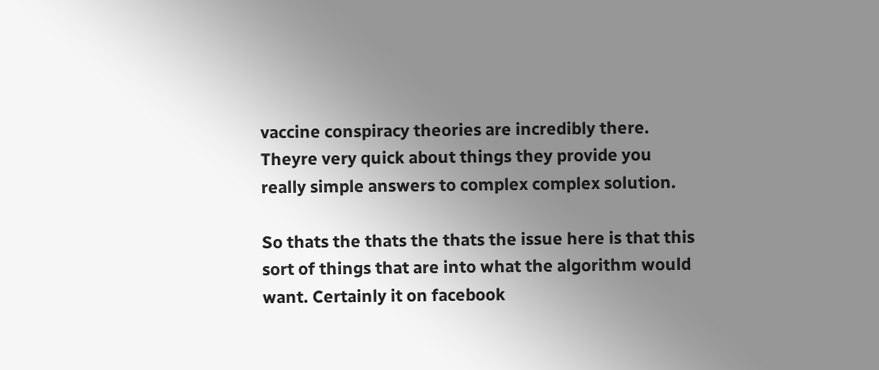vaccine conspiracy theories are incredibly there. Theyre very quick about things they provide you really simple answers to complex complex solution.

So thats the thats the thats the issue here is that this sort of things that are into what the algorithm would want. Certainly it on facebook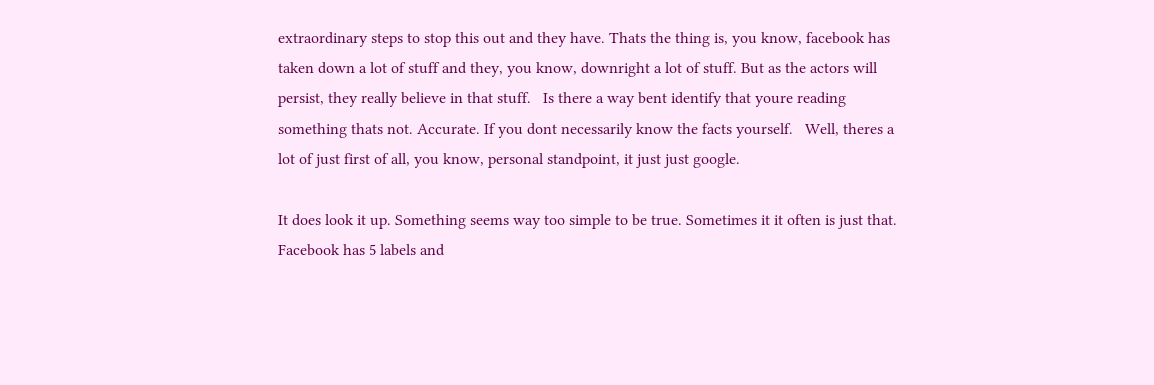extraordinary steps to stop this out and they have. Thats the thing is, you know, facebook has taken down a lot of stuff and they, you know, downright a lot of stuff. But as the actors will persist, they really believe in that stuff.   Is there a way bent identify that youre reading something thats not. Accurate. If you dont necessarily know the facts yourself.   Well, theres a lot of just first of all, you know, personal standpoint, it just just google.

It does look it up. Something seems way too simple to be true. Sometimes it it often is just that. Facebook has 5 labels and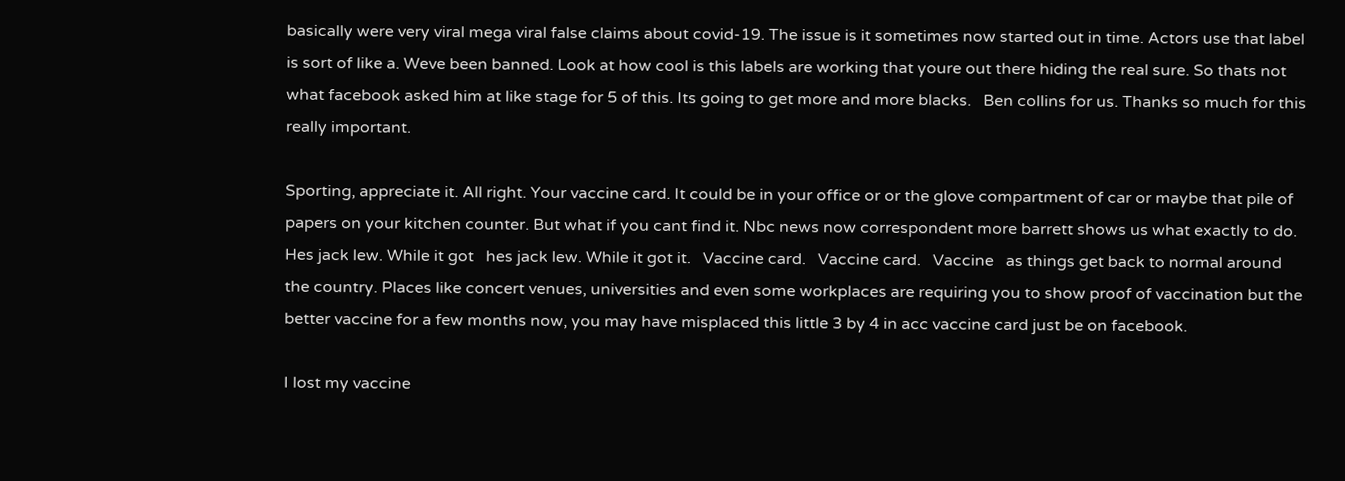basically were very viral mega viral false claims about covid-19. The issue is it sometimes now started out in time. Actors use that label is sort of like a. Weve been banned. Look at how cool is this labels are working that youre out there hiding the real sure. So thats not what facebook asked him at like stage for 5 of this. Its going to get more and more blacks.   Ben collins for us. Thanks so much for this really important.

Sporting, appreciate it. All right. Your vaccine card. It could be in your office or or the glove compartment of car or maybe that pile of papers on your kitchen counter. But what if you cant find it. Nbc news now correspondent more barrett shows us what exactly to do.   Hes jack lew. While it got   hes jack lew. While it got it.   Vaccine card.   Vaccine card.   Vaccine   as things get back to normal around the country. Places like concert venues, universities and even some workplaces are requiring you to show proof of vaccination but the better vaccine for a few months now, you may have misplaced this little 3 by 4 in acc vaccine card just be on facebook.

I lost my vaccine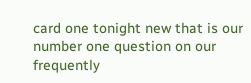card one tonight new that is our number one question on our frequently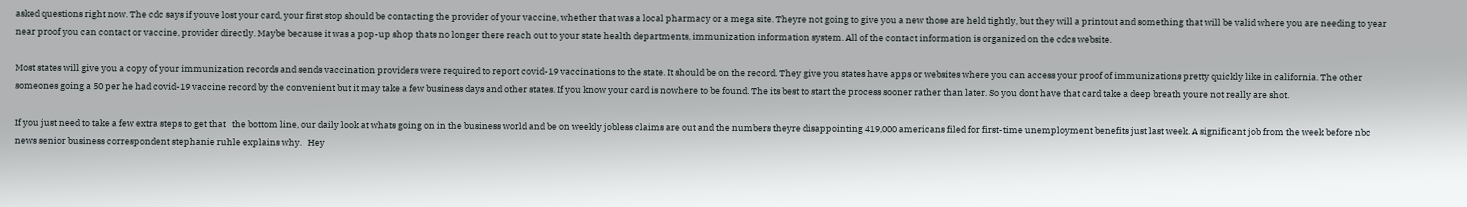asked questions right now. The cdc says if youve lost your card, your first stop should be contacting the provider of your vaccine, whether that was a local pharmacy or a mega site. Theyre not going to give you a new those are held tightly, but they will a printout and something that will be valid where you are needing to year near proof you can contact or vaccine, provider directly. Maybe because it was a pop-up shop thats no longer there reach out to your state health departments, immunization information system. All of the contact information is organized on the cdcs website.

Most states will give you a copy of your immunization records and sends vaccination providers were required to report covid-19 vaccinations to the state. It should be on the record. They give you states have apps or websites where you can access your proof of immunizations pretty quickly like in california. The other someones going a 50 per he had covid-19 vaccine record by the convenient but it may take a few business days and other states. If you know your card is nowhere to be found. The its best to start the process sooner rather than later. So you dont have that card take a deep breath youre not really are shot.

If you just need to take a few extra steps to get that   the bottom line, our daily look at whats going on in the business world and be on weekly jobless claims are out and the numbers theyre disappointing 419,000 americans filed for first-time unemployment benefits just last week. A significant job from the week before nbc news senior business correspondent stephanie ruhle explains why.   Hey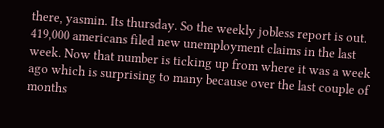there, yasmin. Its thursday. So the weekly jobless report is out. 419,000 americans filed new unemployment claims in the last week. Now that number is ticking up from where it was a week ago which is surprising to many because over the last couple of months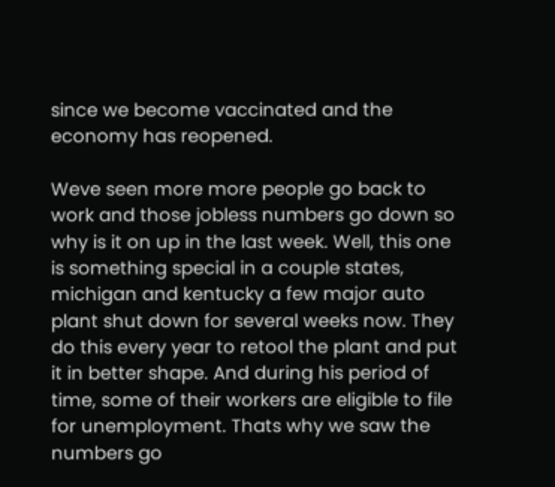since we become vaccinated and the economy has reopened.

Weve seen more more people go back to work and those jobless numbers go down so why is it on up in the last week. Well, this one is something special in a couple states, michigan and kentucky a few major auto plant shut down for several weeks now. They do this every year to retool the plant and put it in better shape. And during his period of time, some of their workers are eligible to file for unemployment. Thats why we saw the numbers go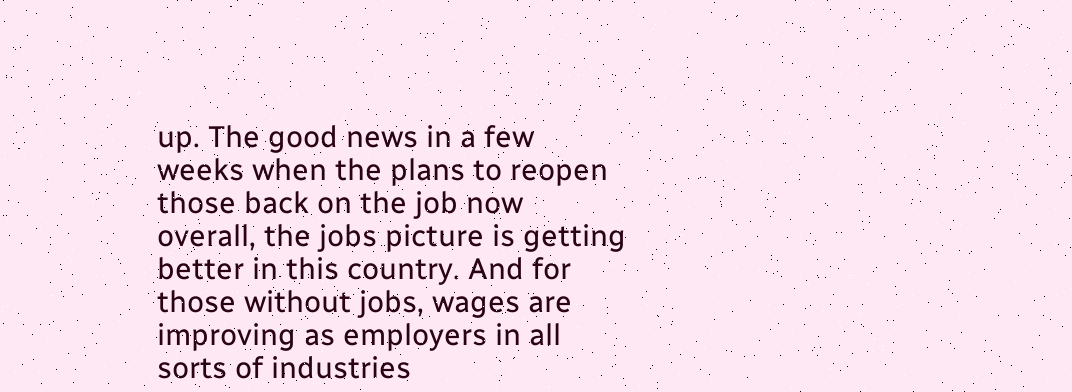up. The good news in a few weeks when the plans to reopen those back on the job now overall, the jobs picture is getting better in this country. And for those without jobs, wages are improving as employers in all sorts of industries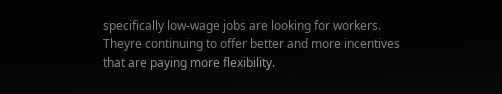specifically low-wage jobs are looking for workers. Theyre continuing to offer better and more incentives that are paying more flexibility.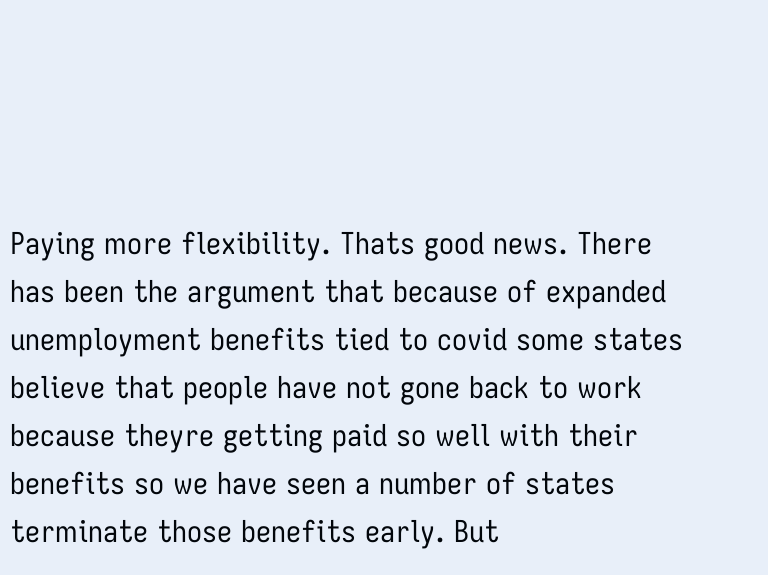Paying more flexibility. Thats good news. There has been the argument that because of expanded unemployment benefits tied to covid some states believe that people have not gone back to work because theyre getting paid so well with their benefits so we have seen a number of states terminate those benefits early. But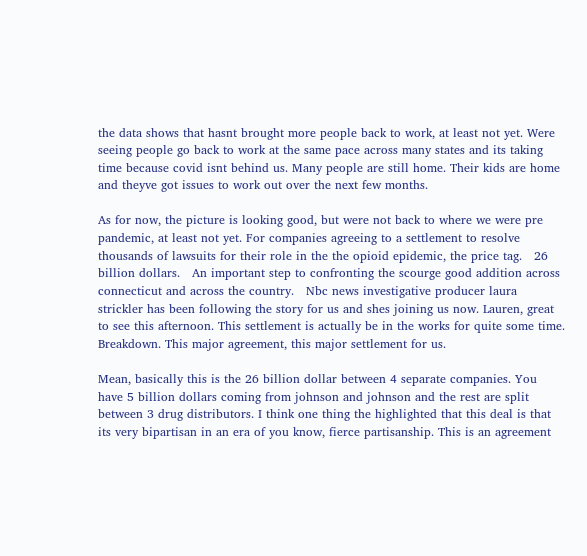the data shows that hasnt brought more people back to work, at least not yet. Were seeing people go back to work at the same pace across many states and its taking time because covid isnt behind us. Many people are still home. Their kids are home and theyve got issues to work out over the next few months.

As for now, the picture is looking good, but were not back to where we were pre pandemic, at least not yet. For companies agreeing to a settlement to resolve thousands of lawsuits for their role in the the opioid epidemic, the price tag.   26 billion dollars.   An important step to confronting the scourge good addition across connecticut and across the country.   Nbc news investigative producer laura strickler has been following the story for us and shes joining us now. Lauren, great to see this afternoon. This settlement is actually be in the works for quite some time. Breakdown. This major agreement, this major settlement for us.

Mean, basically this is the 26 billion dollar between 4 separate companies. You have 5 billion dollars coming from johnson and johnson and the rest are split between 3 drug distributors. I think one thing the highlighted that this deal is that its very bipartisan in an era of you know, fierce partisanship. This is an agreement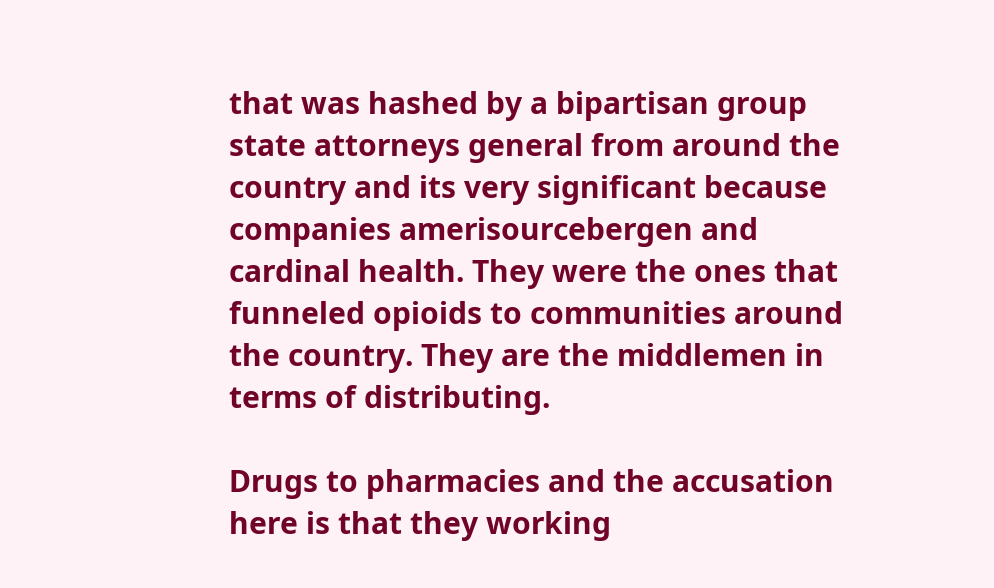that was hashed by a bipartisan group state attorneys general from around the country and its very significant because companies amerisourcebergen and cardinal health. They were the ones that funneled opioids to communities around the country. They are the middlemen in terms of distributing.

Drugs to pharmacies and the accusation here is that they working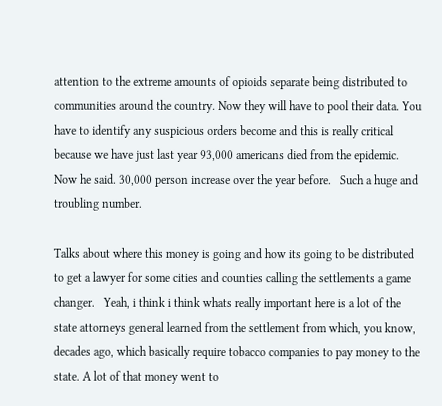attention to the extreme amounts of opioids separate being distributed to communities around the country. Now they will have to pool their data. You have to identify any suspicious orders become and this is really critical because we have just last year 93,000 americans died from the epidemic. Now he said. 30,000 person increase over the year before.   Such a huge and troubling number.

Talks about where this money is going and how its going to be distributed to get a lawyer for some cities and counties calling the settlements a game changer.   Yeah, i think i think whats really important here is a lot of the state attorneys general learned from the settlement from which, you know, decades ago, which basically require tobacco companies to pay money to the state. A lot of that money went to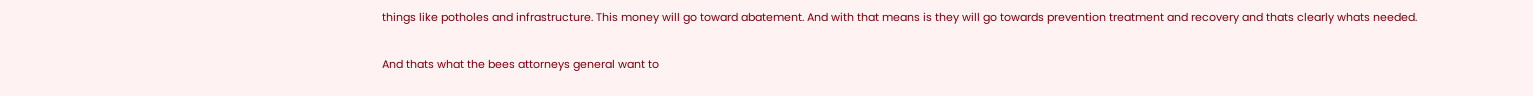things like potholes and infrastructure. This money will go toward abatement. And with that means is they will go towards prevention treatment and recovery and thats clearly whats needed.

And thats what the bees attorneys general want to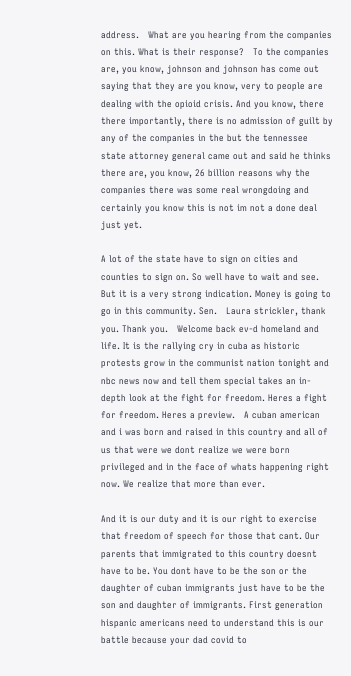address.   What are you hearing from the companies on this. What is their response?   To the companies are, you know, johnson and johnson has come out saying that they are you know, very to people are dealing with the opioid crisis. And you know, there there importantly, there is no admission of guilt by any of the companies in the but the tennessee state attorney general came out and said he thinks there are, you know, 26 billion reasons why the companies there was some real wrongdoing and certainly you know this is not im not a done deal just yet.

A lot of the state have to sign on cities and counties to sign on. So well have to wait and see. But it is a very strong indication. Money is going to go in this community. Sen.   Laura strickler, thank you. Thank you.   Welcome back ev-d homeland and life. It is the rallying cry in cuba as historic protests grow in the communist nation tonight and nbc news now and tell them special takes an in-depth look at the fight for freedom. Heres a fight for freedom. Heres a preview.   A cuban american and i was born and raised in this country and all of us that were we dont realize we were born privileged and in the face of whats happening right now. We realize that more than ever.

And it is our duty and it is our right to exercise that freedom of speech for those that cant. Our parents that immigrated to this country doesnt have to be. You dont have to be the son or the daughter of cuban immigrants just have to be the son and daughter of immigrants. First generation hispanic americans need to understand this is our battle because your dad covid to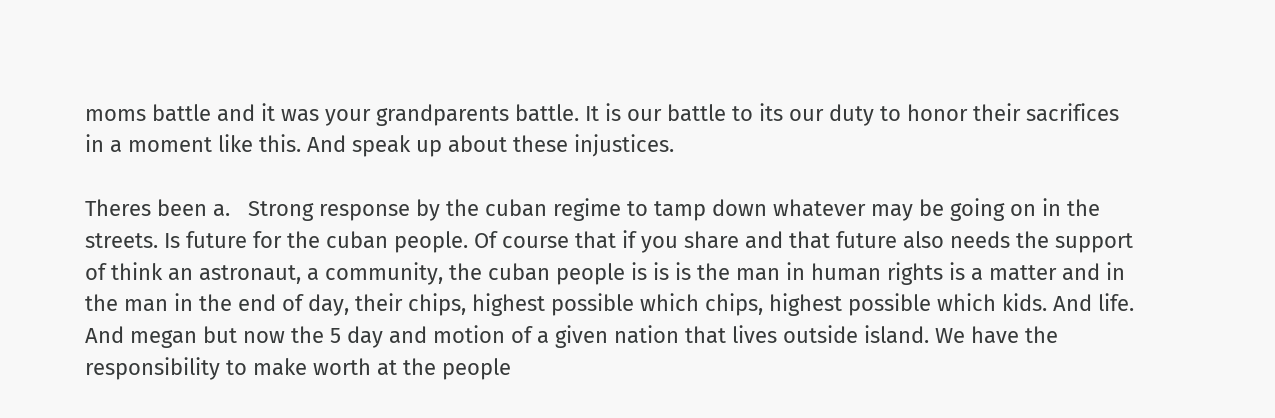moms battle and it was your grandparents battle. It is our battle to its our duty to honor their sacrifices in a moment like this. And speak up about these injustices.

Theres been a.   Strong response by the cuban regime to tamp down whatever may be going on in the streets. Is future for the cuban people. Of course that if you share and that future also needs the support of think an astronaut, a community, the cuban people is is is the man in human rights is a matter and in the man in the end of day, their chips, highest possible which chips, highest possible which kids. And life. And megan but now the 5 day and motion of a given nation that lives outside island. We have the responsibility to make worth at the people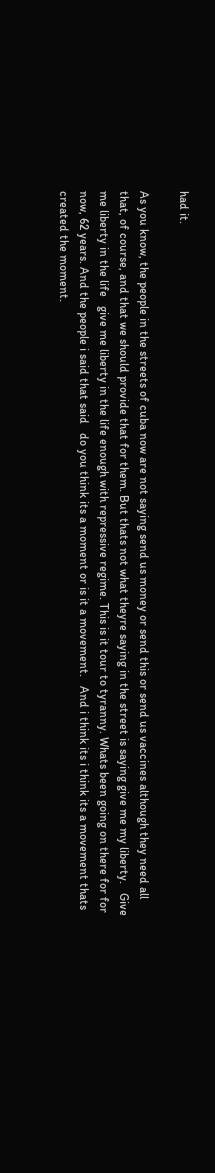had it.

As you know, the people in the streets of cuba now are not saying send us money or send this or send us vaccines although they need all that, of course, and that we should provide that for them. But thats not what theyre saying in the street is saying give me my liberty.   Give me liberty in the life   give me liberty in the life enough with repressive regime. This is it tour to tyranny. Whats been going on there for for now, 62 years. And the people i said that said   do you think its a moment or is it a movement.   And i think its i think its a movement thats created the moment.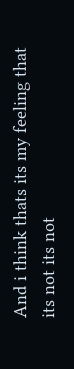And i think thats its my feeling that its not its not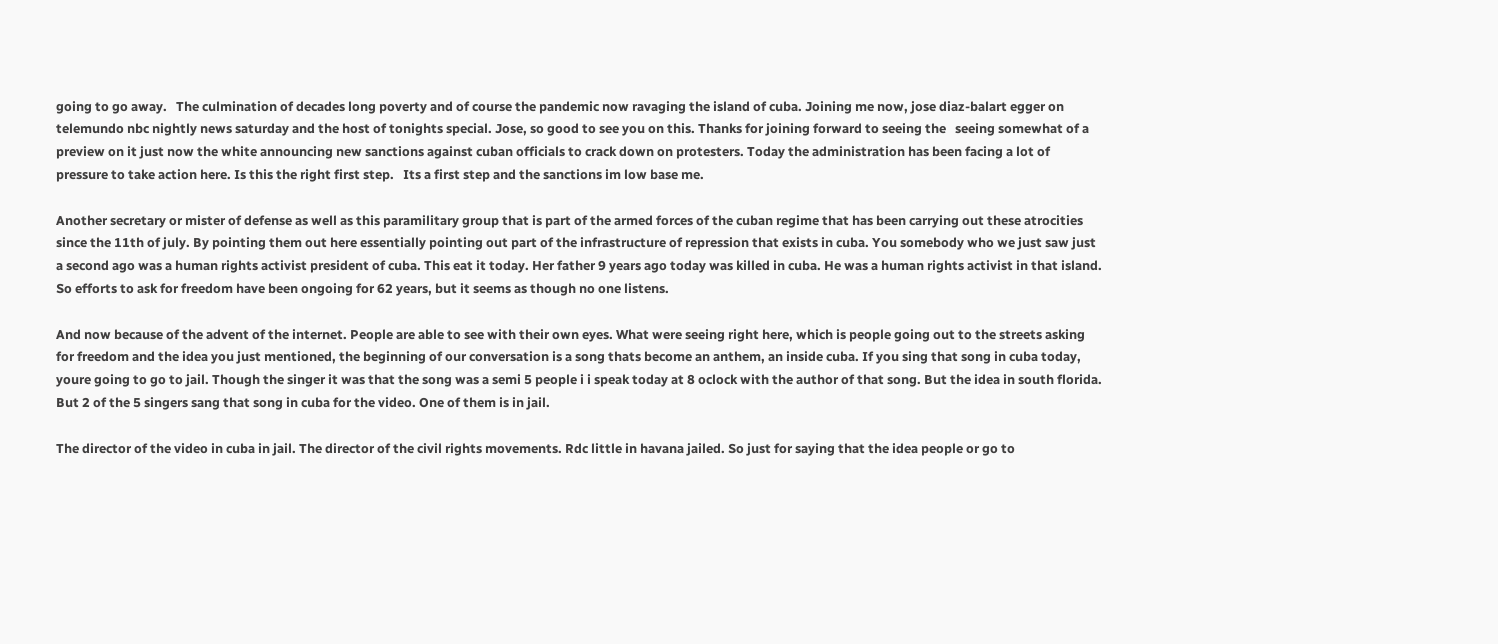going to go away.   The culmination of decades long poverty and of course the pandemic now ravaging the island of cuba. Joining me now, jose diaz-balart egger on telemundo nbc nightly news saturday and the host of tonights special. Jose, so good to see you on this. Thanks for joining forward to seeing the   seeing somewhat of a preview on it just now the white announcing new sanctions against cuban officials to crack down on protesters. Today the administration has been facing a lot of pressure to take action here. Is this the right first step.   Its a first step and the sanctions im low base me.

Another secretary or mister of defense as well as this paramilitary group that is part of the armed forces of the cuban regime that has been carrying out these atrocities since the 11th of july. By pointing them out here essentially pointing out part of the infrastructure of repression that exists in cuba. You somebody who we just saw just a second ago was a human rights activist president of cuba. This eat it today. Her father 9 years ago today was killed in cuba. He was a human rights activist in that island. So efforts to ask for freedom have been ongoing for 62 years, but it seems as though no one listens.

And now because of the advent of the internet. People are able to see with their own eyes. What were seeing right here, which is people going out to the streets asking for freedom and the idea you just mentioned, the beginning of our conversation is a song thats become an anthem, an inside cuba. If you sing that song in cuba today, youre going to go to jail. Though the singer it was that the song was a semi 5 people i i speak today at 8 oclock with the author of that song. But the idea in south florida. But 2 of the 5 singers sang that song in cuba for the video. One of them is in jail.

The director of the video in cuba in jail. The director of the civil rights movements. Rdc little in havana jailed. So just for saying that the idea people or go to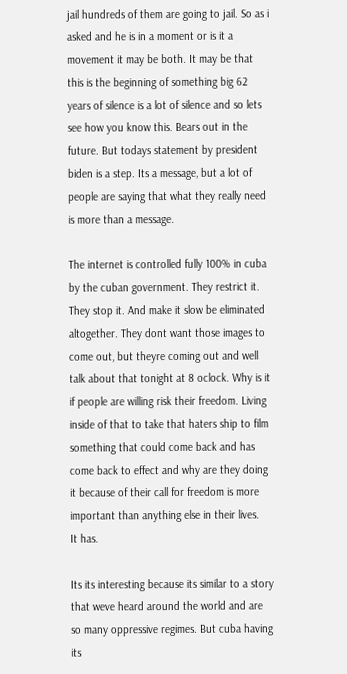jail hundreds of them are going to jail. So as i asked and he is in a moment or is it a movement it may be both. It may be that this is the beginning of something big 62 years of silence is a lot of silence and so lets see how you know this. Bears out in the future. But todays statement by president biden is a step. Its a message, but a lot of people are saying that what they really need is more than a message.

The internet is controlled fully 100% in cuba by the cuban government. They restrict it. They stop it. And make it slow be eliminated altogether. They dont want those images to come out, but theyre coming out and well talk about that tonight at 8 oclock. Why is it if people are willing risk their freedom. Living inside of that to take that haters ship to film something that could come back and has come back to effect and why are they doing it because of their call for freedom is more important than anything else in their lives.   It has.

Its its interesting because its similar to a story that weve heard around the world and are so many oppressive regimes. But cuba having its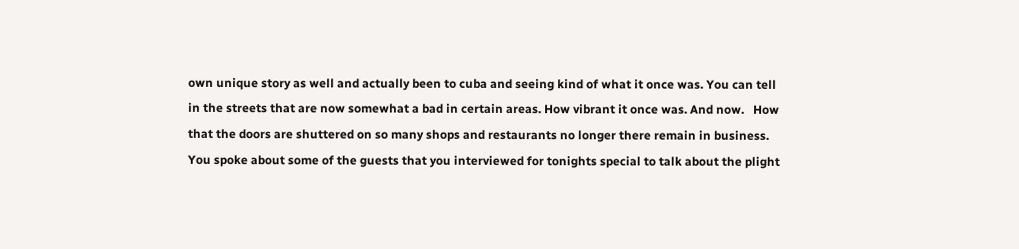own unique story as well and actually been to cuba and seeing kind of what it once was. You can tell in the streets that are now somewhat a bad in certain areas. How vibrant it once was. And now.   How that the doors are shuttered on so many shops and restaurants no longer there remain in business. You spoke about some of the guests that you interviewed for tonights special to talk about the plight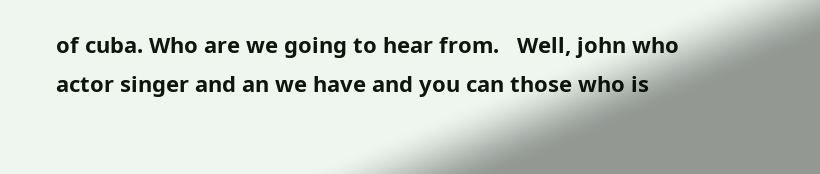of cuba. Who are we going to hear from.   Well, john who actor singer and an we have and you can those who is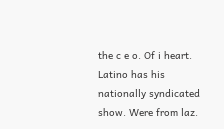the c e o. Of i heart. Latino has his nationally syndicated show. Were from laz.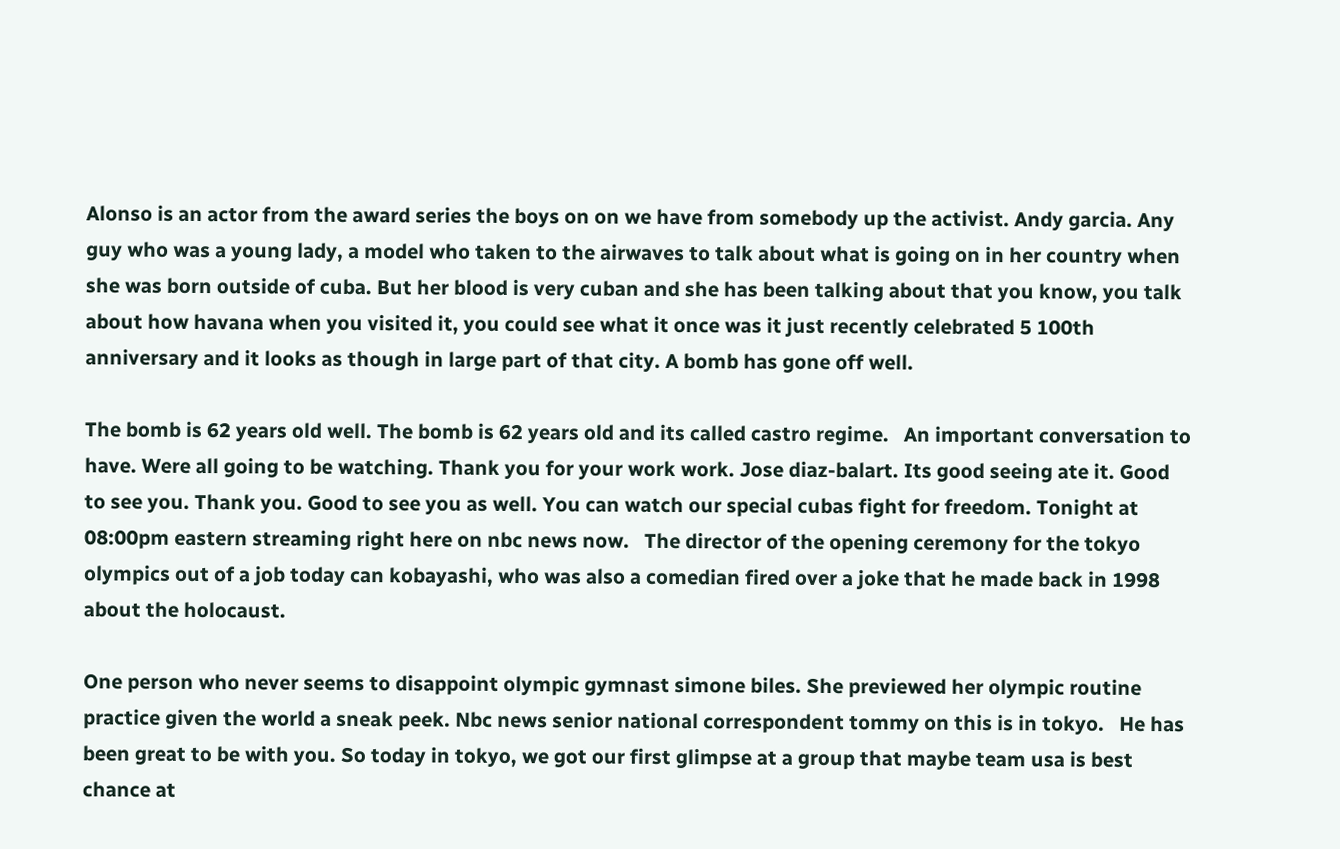Alonso is an actor from the award series the boys on on we have from somebody up the activist. Andy garcia. Any guy who was a young lady, a model who taken to the airwaves to talk about what is going on in her country when she was born outside of cuba. But her blood is very cuban and she has been talking about that you know, you talk about how havana when you visited it, you could see what it once was it just recently celebrated 5 100th anniversary and it looks as though in large part of that city. A bomb has gone off well.

The bomb is 62 years old well. The bomb is 62 years old and its called castro regime.   An important conversation to have. Were all going to be watching. Thank you for your work work. Jose diaz-balart. Its good seeing ate it. Good to see you. Thank you. Good to see you as well. You can watch our special cubas fight for freedom. Tonight at 08:00pm eastern streaming right here on nbc news now.   The director of the opening ceremony for the tokyo olympics out of a job today can kobayashi, who was also a comedian fired over a joke that he made back in 1998 about the holocaust.

One person who never seems to disappoint olympic gymnast simone biles. She previewed her olympic routine practice given the world a sneak peek. Nbc news senior national correspondent tommy on this is in tokyo.   He has been great to be with you. So today in tokyo, we got our first glimpse at a group that maybe team usa is best chance at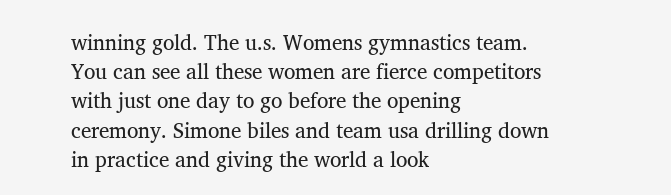winning gold. The u.s. Womens gymnastics team. You can see all these women are fierce competitors with just one day to go before the opening ceremony. Simone biles and team usa drilling down in practice and giving the world a look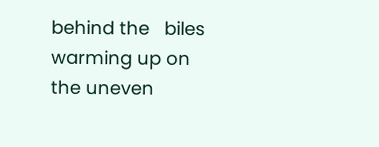behind the   biles warming up on the uneven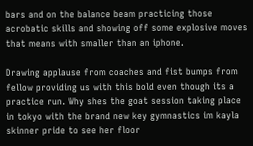bars and on the balance beam practicing those acrobatic skills and showing off some explosive moves that means with smaller than an iphone.

Drawing applause from coaches and fist bumps from fellow providing us with this bold even though its a practice run. Why shes the goat session taking place in tokyo with the brand new key gymnastics im kayla skinner pride to see her floor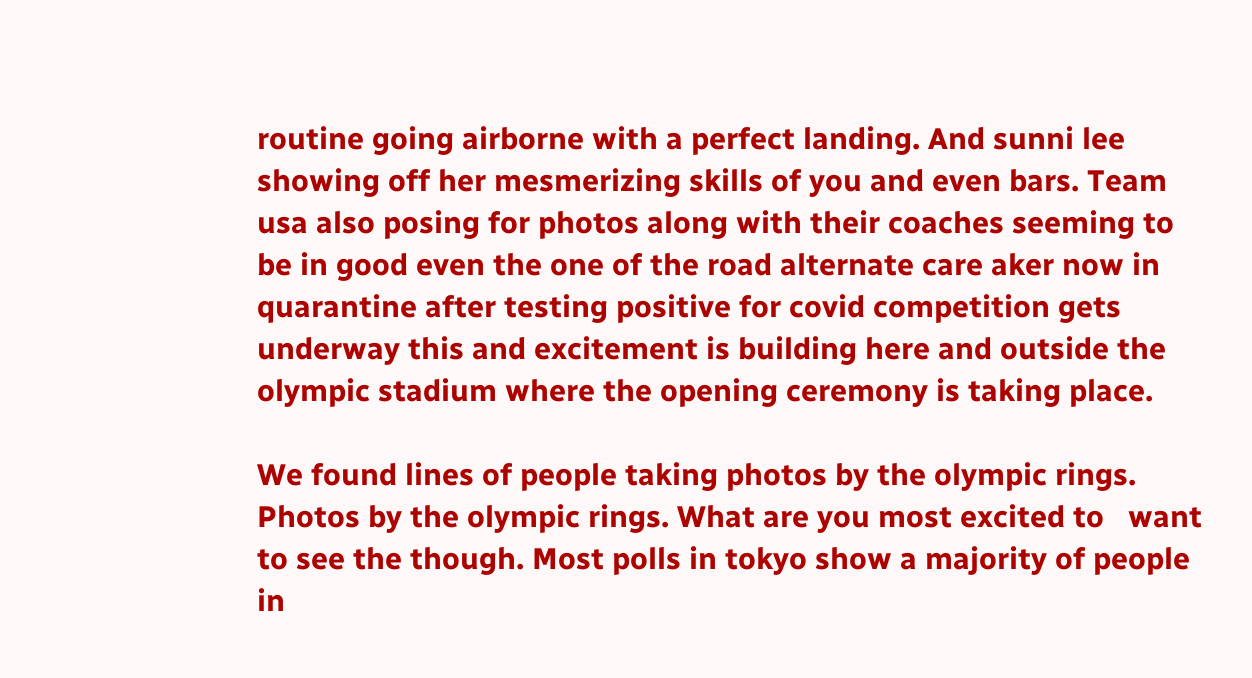routine going airborne with a perfect landing. And sunni lee showing off her mesmerizing skills of you and even bars. Team usa also posing for photos along with their coaches seeming to be in good even the one of the road alternate care aker now in quarantine after testing positive for covid competition gets underway this and excitement is building here and outside the olympic stadium where the opening ceremony is taking place.

We found lines of people taking photos by the olympic rings. Photos by the olympic rings. What are you most excited to   want to see the though. Most polls in tokyo show a majority of people in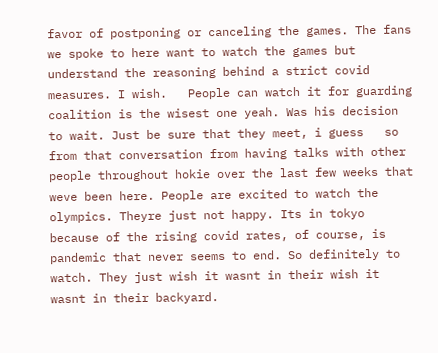favor of postponing or canceling the games. The fans we spoke to here want to watch the games but understand the reasoning behind a strict covid measures. I wish.   People can watch it for guarding coalition is the wisest one yeah. Was his decision to wait. Just be sure that they meet, i guess   so from that conversation from having talks with other people throughout hokie over the last few weeks that weve been here. People are excited to watch the olympics. Theyre just not happy. Its in tokyo because of the rising covid rates, of course, is pandemic that never seems to end. So definitely to watch. They just wish it wasnt in their wish it wasnt in their backyard.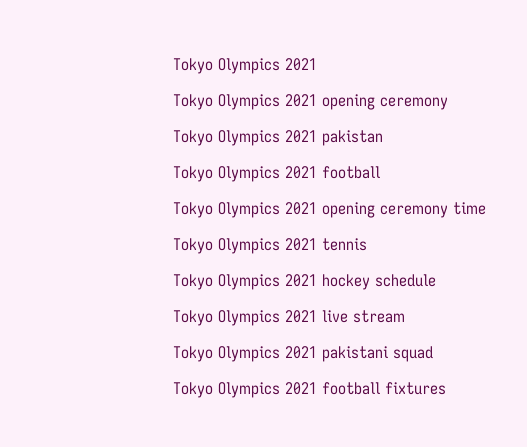Tokyo Olympics 2021

Tokyo Olympics 2021 opening ceremony

Tokyo Olympics 2021 pakistan

Tokyo Olympics 2021 football

Tokyo Olympics 2021 opening ceremony time

Tokyo Olympics 2021 tennis

Tokyo Olympics 2021 hockey schedule

Tokyo Olympics 2021 live stream

Tokyo Olympics 2021 pakistani squad

Tokyo Olympics 2021 football fixtures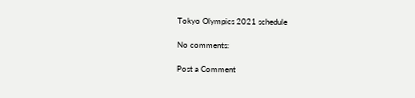Tokyo Olympics 2021 schedule

No comments:

Post a Comment